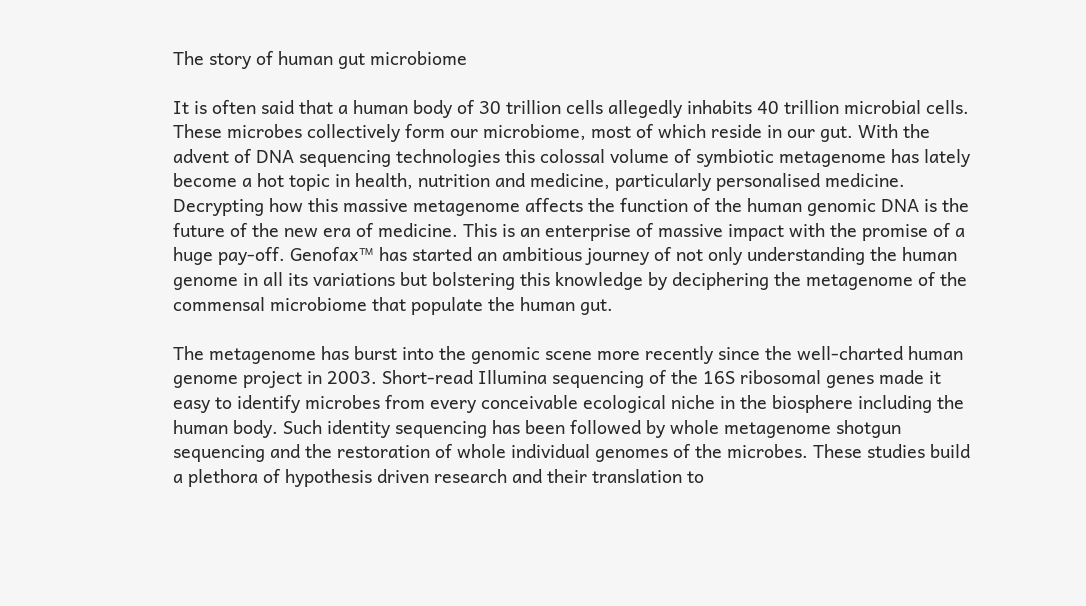The story of human gut microbiome

It is often said that a human body of 30 trillion cells allegedly inhabits 40 trillion microbial cells. These microbes collectively form our microbiome, most of which reside in our gut. With the advent of DNA sequencing technologies this colossal volume of symbiotic metagenome has lately become a hot topic in health, nutrition and medicine, particularly personalised medicine. Decrypting how this massive metagenome affects the function of the human genomic DNA is the future of the new era of medicine. This is an enterprise of massive impact with the promise of a huge pay-off. Genofax™ has started an ambitious journey of not only understanding the human genome in all its variations but bolstering this knowledge by deciphering the metagenome of the commensal microbiome that populate the human gut.

The metagenome has burst into the genomic scene more recently since the well-charted human genome project in 2003. Short-read Illumina sequencing of the 16S ribosomal genes made it easy to identify microbes from every conceivable ecological niche in the biosphere including the human body. Such identity sequencing has been followed by whole metagenome shotgun sequencing and the restoration of whole individual genomes of the microbes. These studies build a plethora of hypothesis driven research and their translation to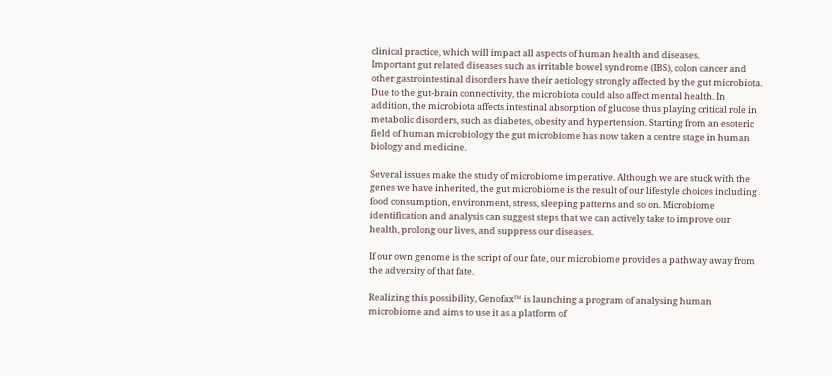clinical practice, which will impact all aspects of human health and diseases.
Important gut related diseases such as irritable bowel syndrome (IBS), colon cancer and other gastrointestinal disorders have their aetiology strongly affected by the gut microbiota. Due to the gut-brain connectivity, the microbiota could also affect mental health. In addition, the microbiota affects intestinal absorption of glucose thus playing critical role in metabolic disorders, such as diabetes, obesity and hypertension. Starting from an esoteric field of human microbiology the gut microbiome has now taken a centre stage in human biology and medicine.

Several issues make the study of microbiome imperative. Although we are stuck with the genes we have inherited, the gut microbiome is the result of our lifestyle choices including food consumption, environment, stress, sleeping patterns and so on. Microbiome identification and analysis can suggest steps that we can actively take to improve our health, prolong our lives, and suppress our diseases.

If our own genome is the script of our fate, our microbiome provides a pathway away from the adversity of that fate.

Realizing this possibility, Genofax™ is launching a program of analysing human microbiome and aims to use it as a platform of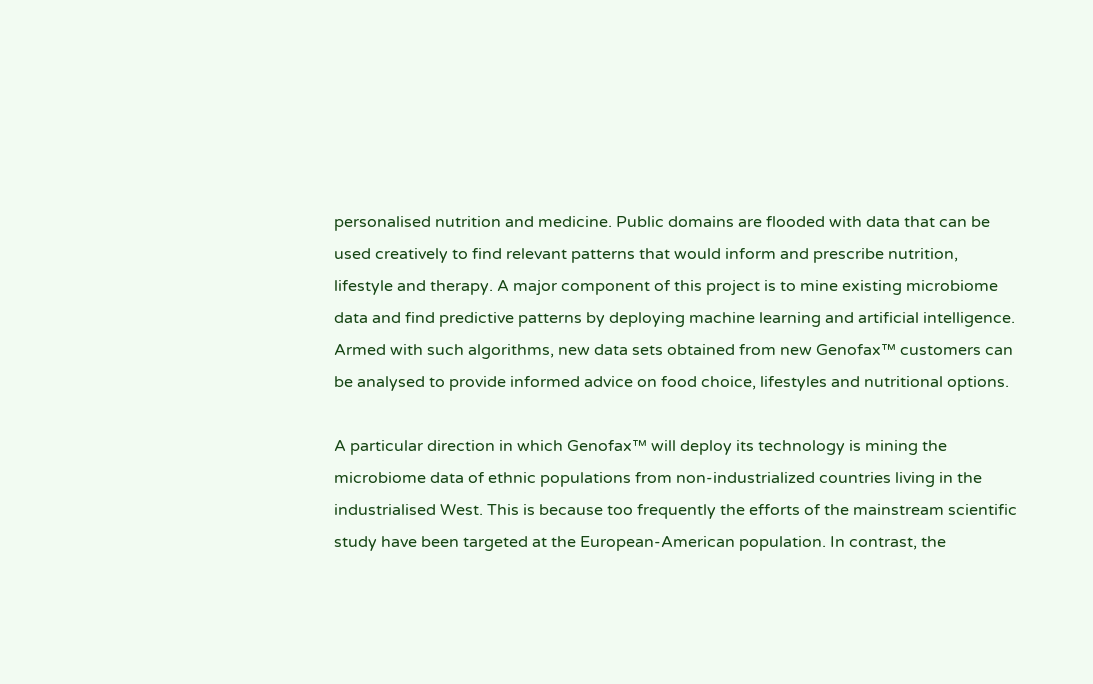personalised nutrition and medicine. Public domains are flooded with data that can be used creatively to find relevant patterns that would inform and prescribe nutrition, lifestyle and therapy. A major component of this project is to mine existing microbiome data and find predictive patterns by deploying machine learning and artificial intelligence. Armed with such algorithms, new data sets obtained from new Genofax™ customers can be analysed to provide informed advice on food choice, lifestyles and nutritional options.

A particular direction in which Genofax™ will deploy its technology is mining the microbiome data of ethnic populations from non-industrialized countries living in the industrialised West. This is because too frequently the efforts of the mainstream scientific study have been targeted at the European-American population. In contrast, the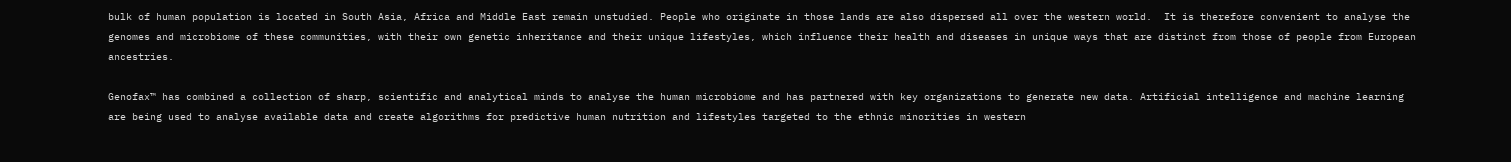bulk of human population is located in South Asia, Africa and Middle East remain unstudied. People who originate in those lands are also dispersed all over the western world.  It is therefore convenient to analyse the genomes and microbiome of these communities, with their own genetic inheritance and their unique lifestyles, which influence their health and diseases in unique ways that are distinct from those of people from European ancestries.

Genofax™ has combined a collection of sharp, scientific and analytical minds to analyse the human microbiome and has partnered with key organizations to generate new data. Artificial intelligence and machine learning are being used to analyse available data and create algorithms for predictive human nutrition and lifestyles targeted to the ethnic minorities in western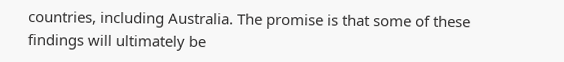countries, including Australia. The promise is that some of these findings will ultimately be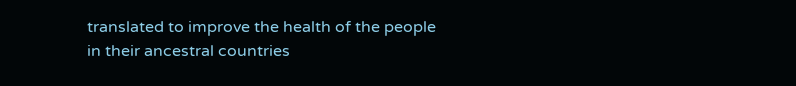translated to improve the health of the people in their ancestral countries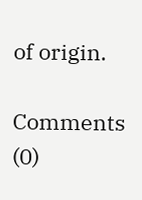of origin.

Comments (0)